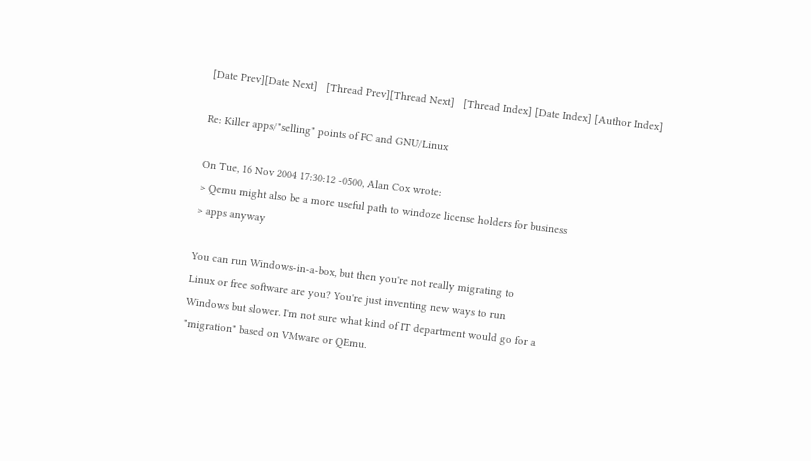[Date Prev][Date Next]   [Thread Prev][Thread Next]   [Thread Index] [Date Index] [Author Index]

Re: Killer apps/"selling" points of FC and GNU/Linux

On Tue, 16 Nov 2004 17:30:12 -0500, Alan Cox wrote:
> Qemu might also be a more useful path to windoze license holders for business
> apps anyway

You can run Windows-in-a-box, but then you're not really migrating to
Linux or free software are you? You're just inventing new ways to run
Windows but slower. I'm not sure what kind of IT department would go for a
"migration" based on VMware or QEmu.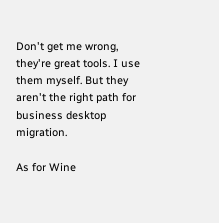Don't get me wrong, they're great tools. I use them myself. But they
aren't the right path for business desktop migration.

As for Wine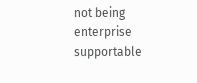not being enterprise supportable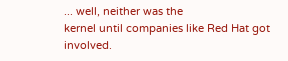... well, neither was the
kernel until companies like Red Hat got involved.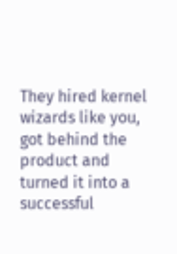They hired kernel
wizards like you, got behind the product and turned it into a successful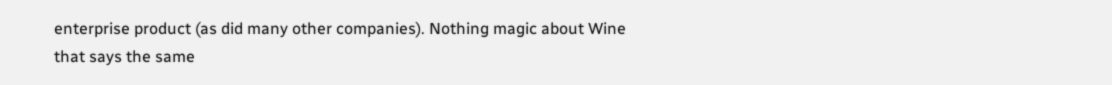enterprise product (as did many other companies). Nothing magic about Wine
that says the same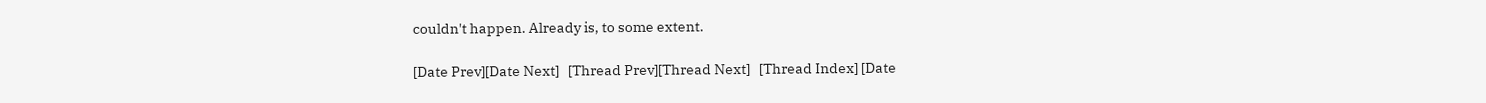couldn't happen. Already is, to some extent.

[Date Prev][Date Next]   [Thread Prev][Thread Next]   [Thread Index] [Date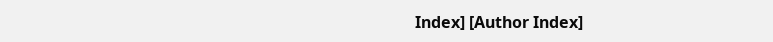Index] [Author Index]